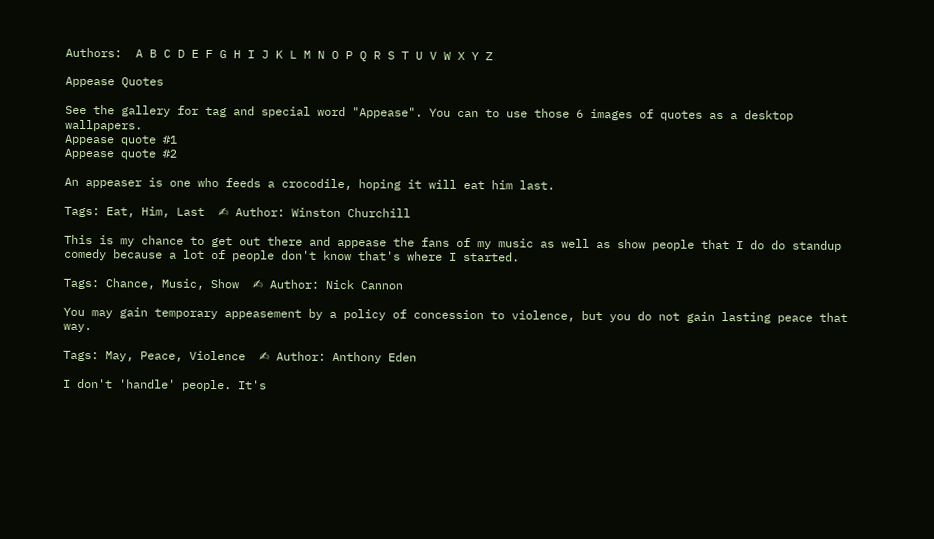Authors:  A B C D E F G H I J K L M N O P Q R S T U V W X Y Z

Appease Quotes

See the gallery for tag and special word "Appease". You can to use those 6 images of quotes as a desktop wallpapers.
Appease quote #1
Appease quote #2

An appeaser is one who feeds a crocodile, hoping it will eat him last.

Tags: Eat, Him, Last  ✍ Author: Winston Churchill

This is my chance to get out there and appease the fans of my music as well as show people that I do do standup comedy because a lot of people don't know that's where I started.

Tags: Chance, Music, Show  ✍ Author: Nick Cannon

You may gain temporary appeasement by a policy of concession to violence, but you do not gain lasting peace that way.

Tags: May, Peace, Violence  ✍ Author: Anthony Eden

I don't 'handle' people. It's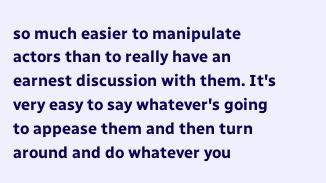so much easier to manipulate actors than to really have an earnest discussion with them. It's very easy to say whatever's going to appease them and then turn around and do whatever you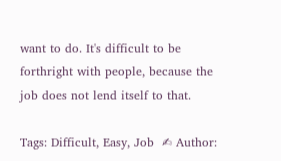want to do. It's difficult to be forthright with people, because the job does not lend itself to that.

Tags: Difficult, Easy, Job  ✍ Author: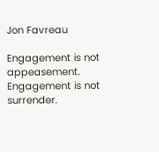Jon Favreau

Engagement is not appeasement. Engagement is not surrender.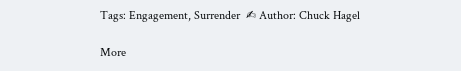Tags: Engagement, Surrender  ✍ Author: Chuck Hagel

More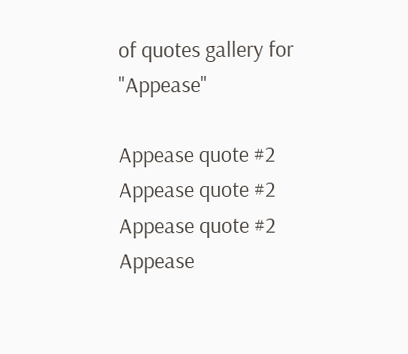of quotes gallery for "Appease"

Appease quote #2
Appease quote #2
Appease quote #2
Appease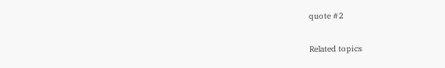quote #2

Related topics